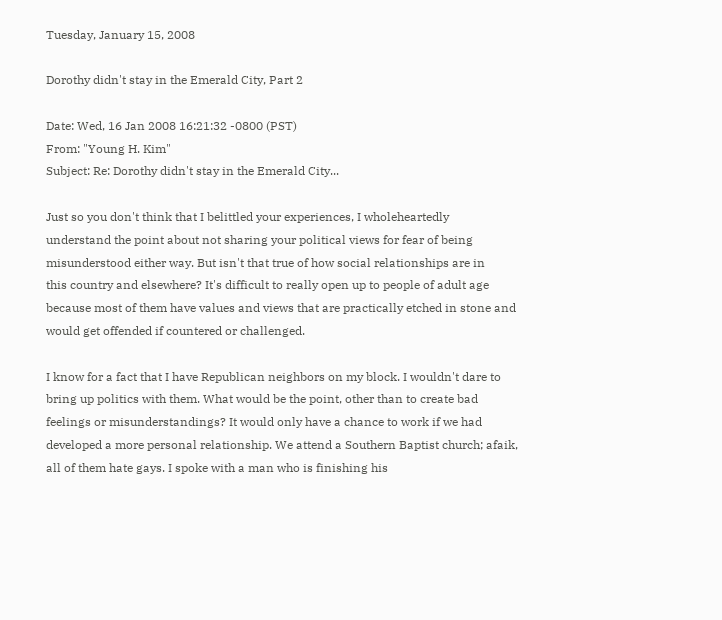Tuesday, January 15, 2008

Dorothy didn't stay in the Emerald City, Part 2

Date: Wed, 16 Jan 2008 16:21:32 -0800 (PST)
From: "Young H. Kim"
Subject: Re: Dorothy didn't stay in the Emerald City...

Just so you don't think that I belittled your experiences, I wholeheartedly
understand the point about not sharing your political views for fear of being
misunderstood either way. But isn't that true of how social relationships are in
this country and elsewhere? It's difficult to really open up to people of adult age
because most of them have values and views that are practically etched in stone and
would get offended if countered or challenged.

I know for a fact that I have Republican neighbors on my block. I wouldn't dare to
bring up politics with them. What would be the point, other than to create bad
feelings or misunderstandings? It would only have a chance to work if we had
developed a more personal relationship. We attend a Southern Baptist church; afaik,
all of them hate gays. I spoke with a man who is finishing his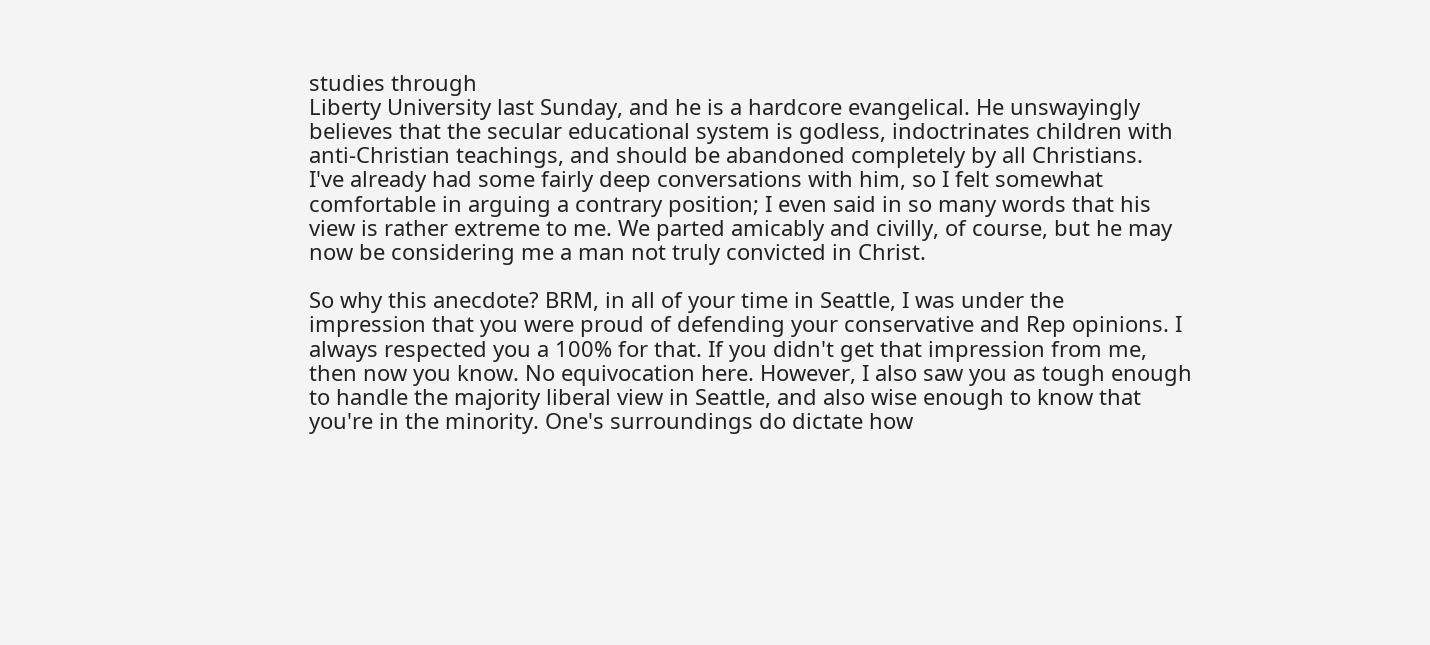studies through
Liberty University last Sunday, and he is a hardcore evangelical. He unswayingly
believes that the secular educational system is godless, indoctrinates children with
anti-Christian teachings, and should be abandoned completely by all Christians.
I've already had some fairly deep conversations with him, so I felt somewhat
comfortable in arguing a contrary position; I even said in so many words that his
view is rather extreme to me. We parted amicably and civilly, of course, but he may
now be considering me a man not truly convicted in Christ.

So why this anecdote? BRM, in all of your time in Seattle, I was under the
impression that you were proud of defending your conservative and Rep opinions. I
always respected you a 100% for that. If you didn't get that impression from me,
then now you know. No equivocation here. However, I also saw you as tough enough
to handle the majority liberal view in Seattle, and also wise enough to know that
you're in the minority. One's surroundings do dictate how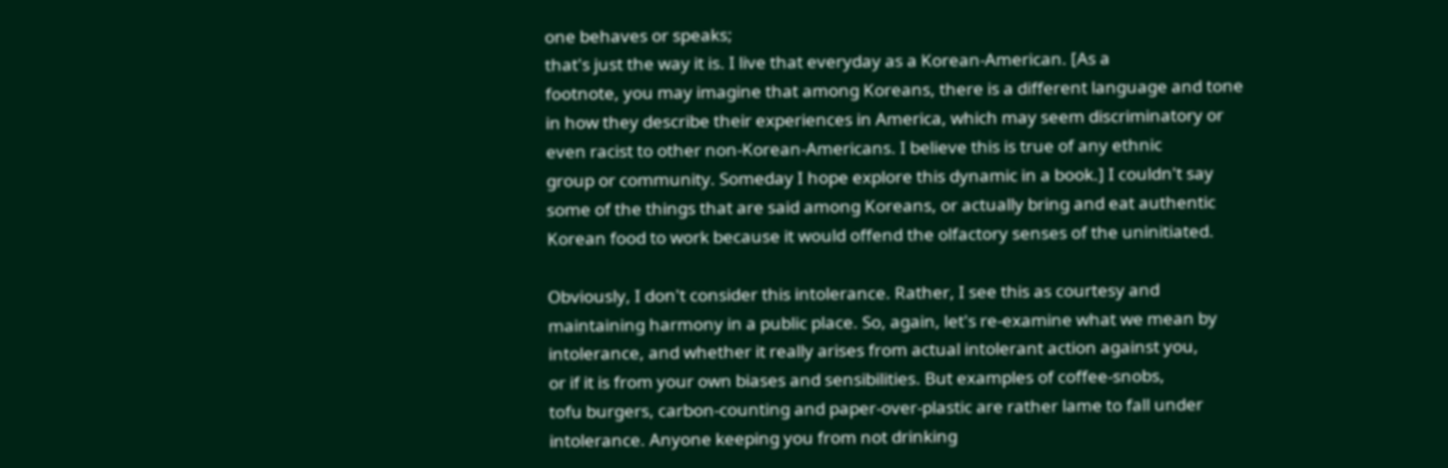one behaves or speaks;
that's just the way it is. I live that everyday as a Korean-American. [As a
footnote, you may imagine that among Koreans, there is a different language and tone
in how they describe their experiences in America, which may seem discriminatory or
even racist to other non-Korean-Americans. I believe this is true of any ethnic
group or community. Someday I hope explore this dynamic in a book.] I couldn't say
some of the things that are said among Koreans, or actually bring and eat authentic
Korean food to work because it would offend the olfactory senses of the uninitiated.

Obviously, I don't consider this intolerance. Rather, I see this as courtesy and
maintaining harmony in a public place. So, again, let's re-examine what we mean by
intolerance, and whether it really arises from actual intolerant action against you,
or if it is from your own biases and sensibilities. But examples of coffee-snobs,
tofu burgers, carbon-counting and paper-over-plastic are rather lame to fall under
intolerance. Anyone keeping you from not drinking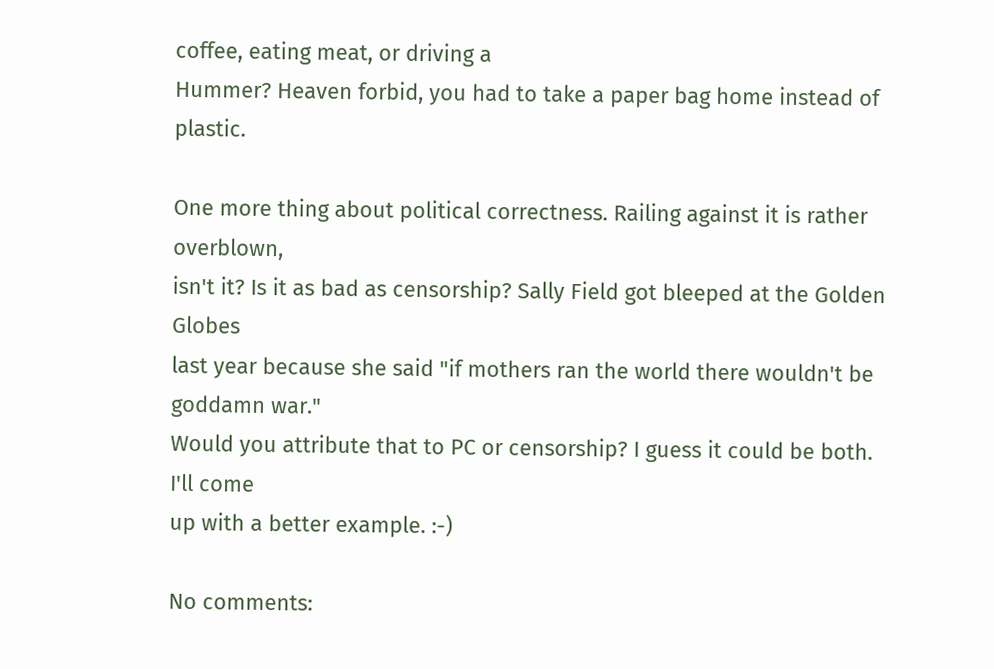coffee, eating meat, or driving a
Hummer? Heaven forbid, you had to take a paper bag home instead of plastic.

One more thing about political correctness. Railing against it is rather overblown,
isn't it? Is it as bad as censorship? Sally Field got bleeped at the Golden Globes
last year because she said "if mothers ran the world there wouldn't be goddamn war."
Would you attribute that to PC or censorship? I guess it could be both. I'll come
up with a better example. :-)

No comments: